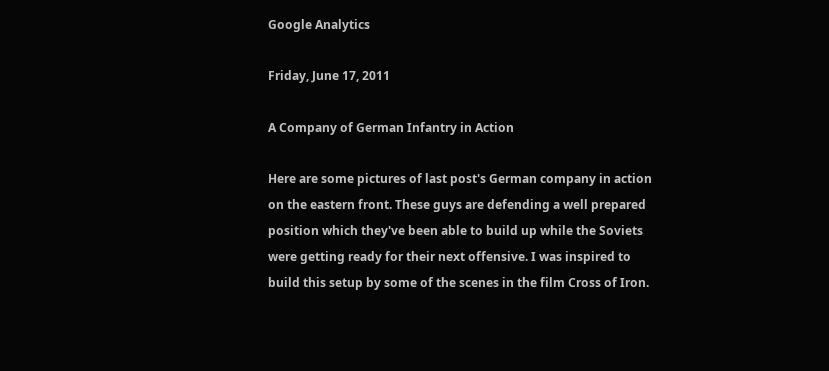Google Analytics

Friday, June 17, 2011

A Company of German Infantry in Action

Here are some pictures of last post's German company in action on the eastern front. These guys are defending a well prepared position which they've been able to build up while the Soviets were getting ready for their next offensive. I was inspired to build this setup by some of the scenes in the film Cross of Iron.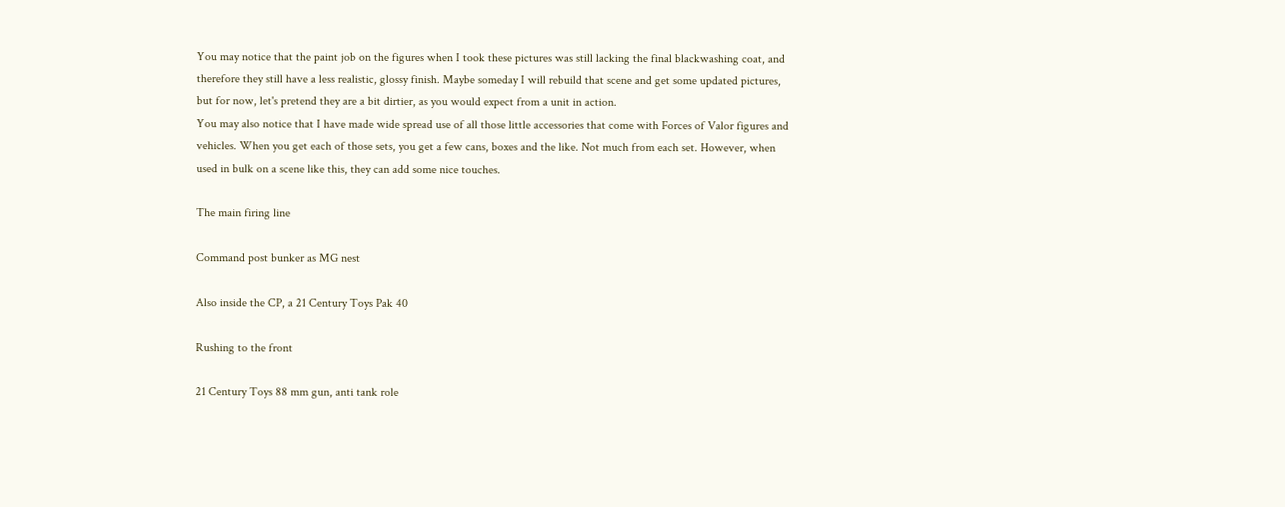You may notice that the paint job on the figures when I took these pictures was still lacking the final blackwashing coat, and therefore they still have a less realistic, glossy finish. Maybe someday I will rebuild that scene and get some updated pictures, but for now, let's pretend they are a bit dirtier, as you would expect from a unit in action.
You may also notice that I have made wide spread use of all those little accessories that come with Forces of Valor figures and vehicles. When you get each of those sets, you get a few cans, boxes and the like. Not much from each set. However, when used in bulk on a scene like this, they can add some nice touches.

The main firing line

Command post bunker as MG nest

Also inside the CP, a 21 Century Toys Pak 40

Rushing to the front

21 Century Toys 88 mm gun, anti tank role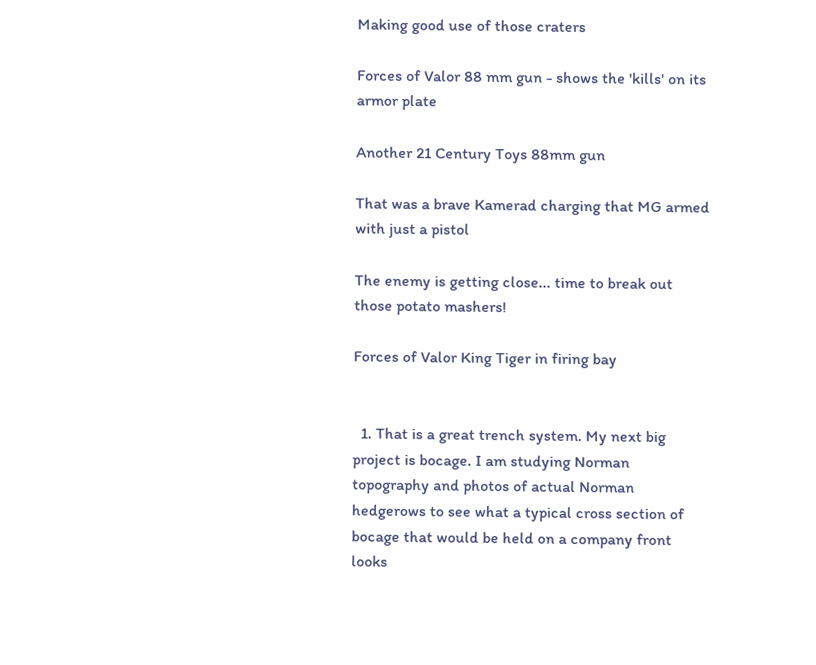Making good use of those craters

Forces of Valor 88 mm gun - shows the 'kills' on its armor plate

Another 21 Century Toys 88mm gun

That was a brave Kamerad charging that MG armed with just a pistol

The enemy is getting close... time to break out those potato mashers!

Forces of Valor King Tiger in firing bay


  1. That is a great trench system. My next big project is bocage. I am studying Norman topography and photos of actual Norman hedgerows to see what a typical cross section of bocage that would be held on a company front looks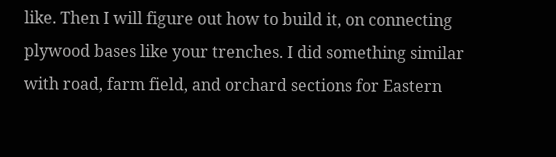like. Then I will figure out how to build it, on connecting plywood bases like your trenches. I did something similar with road, farm field, and orchard sections for Eastern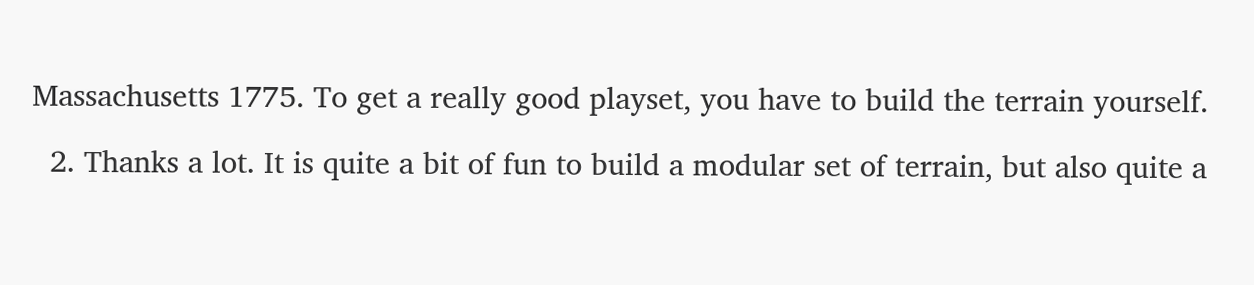Massachusetts 1775. To get a really good playset, you have to build the terrain yourself.

  2. Thanks a lot. It is quite a bit of fun to build a modular set of terrain, but also quite a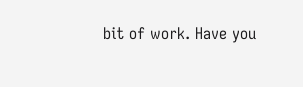bit of work. Have you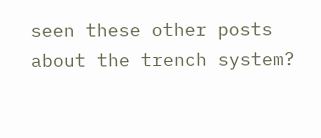seen these other posts about the trench system?